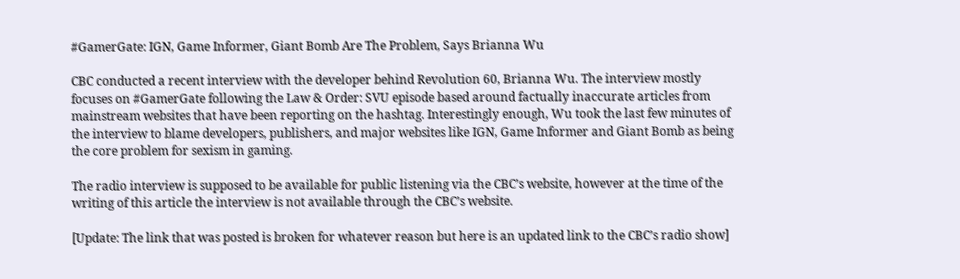#GamerGate: IGN, Game Informer, Giant Bomb Are The Problem, Says Brianna Wu

CBC conducted a recent interview with the developer behind Revolution 60, Brianna Wu. The interview mostly focuses on #GamerGate following the Law & Order: SVU episode based around factually inaccurate articles from mainstream websites that have been reporting on the hashtag. Interestingly enough, Wu took the last few minutes of the interview to blame developers, publishers, and major websites like IGN, Game Informer and Giant Bomb as being the core problem for sexism in gaming.

The radio interview is supposed to be available for public listening via the CBC’s website, however at the time of the writing of this article the interview is not available through the CBC’s website.

[Update: The link that was posted is broken for whatever reason but here is an updated link to the CBC’s radio show]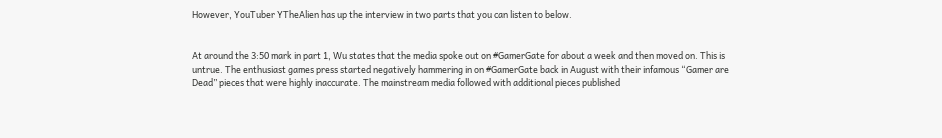However, YouTuber YTheAlien has up the interview in two parts that you can listen to below.


At around the 3:50 mark in part 1, Wu states that the media spoke out on #GamerGate for about a week and then moved on. This is untrue. The enthusiast games press started negatively hammering in on #GamerGate back in August with their infamous “Gamer are Dead” pieces that were highly inaccurate. The mainstream media followed with additional pieces published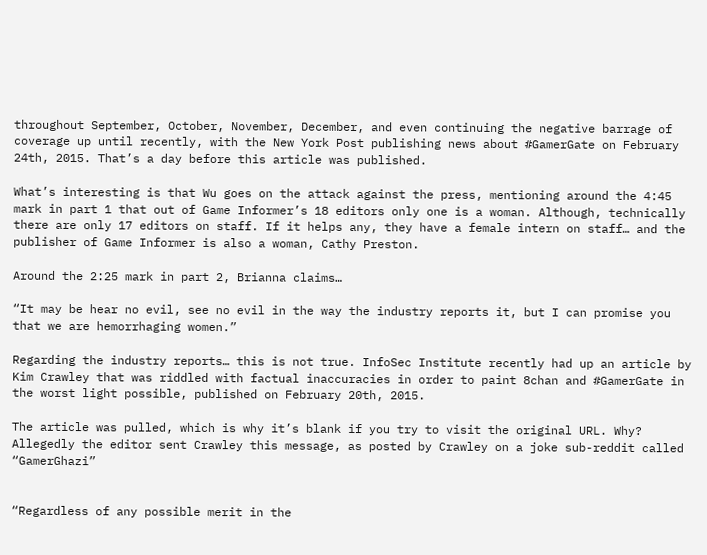throughout September, October, November, December, and even continuing the negative barrage of coverage up until recently, with the New York Post publishing news about #GamerGate on February 24th, 2015. That’s a day before this article was published.

What’s interesting is that Wu goes on the attack against the press, mentioning around the 4:45 mark in part 1 that out of Game Informer’s 18 editors only one is a woman. Although, technically there are only 17 editors on staff. If it helps any, they have a female intern on staff… and the publisher of Game Informer is also a woman, Cathy Preston.

Around the 2:25 mark in part 2, Brianna claims…

“It may be hear no evil, see no evil in the way the industry reports it, but I can promise you that we are hemorrhaging women.”

Regarding the industry reports… this is not true. InfoSec Institute recently had up an article by Kim Crawley that was riddled with factual inaccuracies in order to paint 8chan and #GamerGate in the worst light possible, published on February 20th, 2015.

The article was pulled, which is why it’s blank if you try to visit the original URL. Why? Allegedly the editor sent Crawley this message, as posted by Crawley on a joke sub-reddit called “GamerGhazi”


“Regardless of any possible merit in the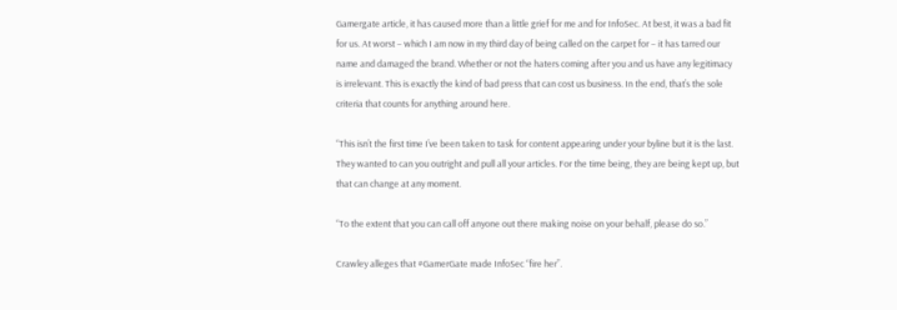Gamergate article, it has caused more than a little grief for me and for InfoSec. At best, it was a bad fit for us. At worst – which I am now in my third day of being called on the carpet for – it has tarred our name and damaged the brand. Whether or not the haters coming after you and us have any legitimacy is irrelevant. This is exactly the kind of bad press that can cost us business. In the end, that’s the sole criteria that counts for anything around here.

“This isn’t the first time I’ve been taken to task for content appearing under your byline but it is the last. They wanted to can you outright and pull all your articles. For the time being, they are being kept up, but that can change at any moment.

“To the extent that you can call off anyone out there making noise on your behalf, please do so.”

Crawley alleges that #GamerGate made InfoSec “fire her”.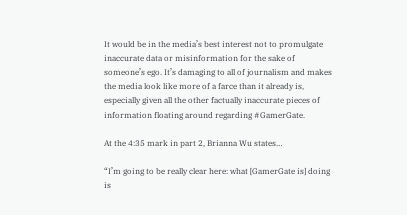It would be in the media’s best interest not to promulgate inaccurate data or misinformation for the sake of someone’s ego. It’s damaging to all of journalism and makes the media look like more of a farce than it already is, especially given all the other factually inaccurate pieces of information floating around regarding #GamerGate.

At the 4:35 mark in part 2, Brianna Wu states…

“I’m going to be really clear here: what [GamerGate is] doing is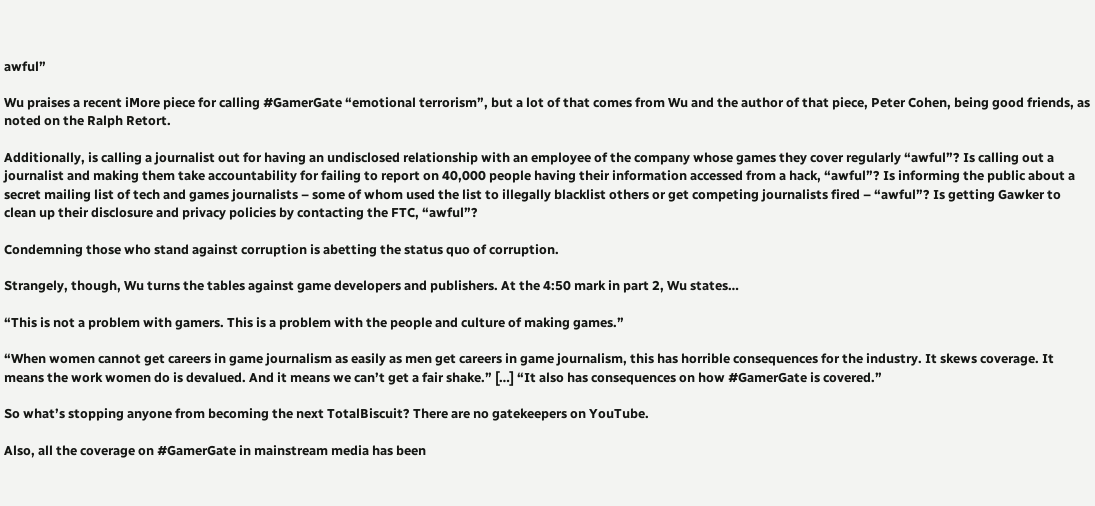awful”

Wu praises a recent iMore piece for calling #GamerGate “emotional terrorism”, but a lot of that comes from Wu and the author of that piece, Peter Cohen, being good friends, as noted on the Ralph Retort.

Additionally, is calling a journalist out for having an undisclosed relationship with an employee of the company whose games they cover regularly “awful”? Is calling out a journalist and making them take accountability for failing to report on 40,000 people having their information accessed from a hack, “awful”? Is informing the public about a secret mailing list of tech and games journalists – some of whom used the list to illegally blacklist others or get competing journalists fired – “awful”? Is getting Gawker to clean up their disclosure and privacy policies by contacting the FTC, “awful”?

Condemning those who stand against corruption is abetting the status quo of corruption.

Strangely, though, Wu turns the tables against game developers and publishers. At the 4:50 mark in part 2, Wu states…

“This is not a problem with gamers. This is a problem with the people and culture of making games.”

“When women cannot get careers in game journalism as easily as men get careers in game journalism, this has horrible consequences for the industry. It skews coverage. It means the work women do is devalued. And it means we can’t get a fair shake.” […] “It also has consequences on how #GamerGate is covered.”

So what’s stopping anyone from becoming the next TotalBiscuit? There are no gatekeepers on YouTube.

Also, all the coverage on #GamerGate in mainstream media has been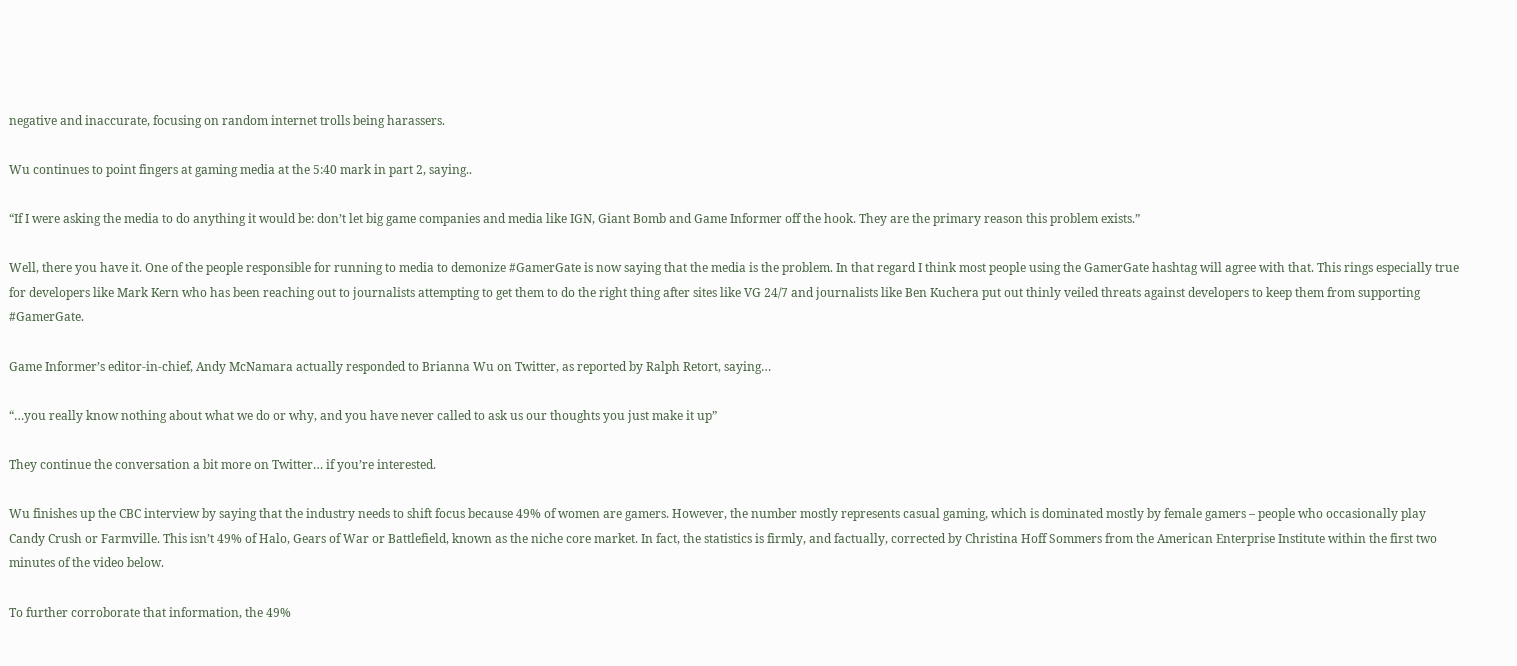negative and inaccurate, focusing on random internet trolls being harassers.

Wu continues to point fingers at gaming media at the 5:40 mark in part 2, saying..

“If I were asking the media to do anything it would be: don’t let big game companies and media like IGN, Giant Bomb and Game Informer off the hook. They are the primary reason this problem exists.”

Well, there you have it. One of the people responsible for running to media to demonize #GamerGate is now saying that the media is the problem. In that regard I think most people using the GamerGate hashtag will agree with that. This rings especially true for developers like Mark Kern who has been reaching out to journalists attempting to get them to do the right thing after sites like VG 24/7 and journalists like Ben Kuchera put out thinly veiled threats against developers to keep them from supporting #GamerGate.

Game Informer’s editor-in-chief, Andy McNamara actually responded to Brianna Wu on Twitter, as reported by Ralph Retort, saying…

“…you really know nothing about what we do or why, and you have never called to ask us our thoughts you just make it up”

They continue the conversation a bit more on Twitter… if you’re interested.

Wu finishes up the CBC interview by saying that the industry needs to shift focus because 49% of women are gamers. However, the number mostly represents casual gaming, which is dominated mostly by female gamers – people who occasionally play Candy Crush or Farmville. This isn’t 49% of Halo, Gears of War or Battlefield, known as the niche core market. In fact, the statistics is firmly, and factually, corrected by Christina Hoff Sommers from the American Enterprise Institute within the first two minutes of the video below.

To further corroborate that information, the 49%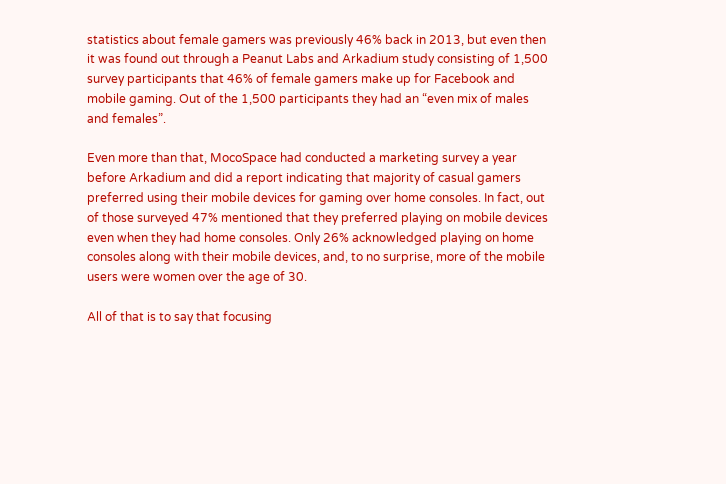statistics about female gamers was previously 46% back in 2013, but even then it was found out through a Peanut Labs and Arkadium study consisting of 1,500 survey participants that 46% of female gamers make up for Facebook and mobile gaming. Out of the 1,500 participants they had an “even mix of males and females”.

Even more than that, MocoSpace had conducted a marketing survey a year before Arkadium and did a report indicating that majority of casual gamers preferred using their mobile devices for gaming over home consoles. In fact, out of those surveyed 47% mentioned that they preferred playing on mobile devices even when they had home consoles. Only 26% acknowledged playing on home consoles along with their mobile devices, and, to no surprise, more of the mobile users were women over the age of 30.

All of that is to say that focusing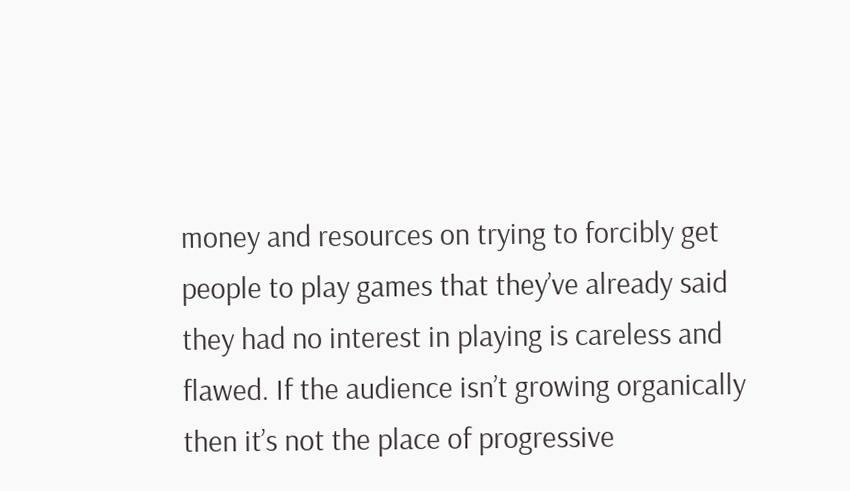money and resources on trying to forcibly get people to play games that they’ve already said they had no interest in playing is careless and flawed. If the audience isn’t growing organically then it’s not the place of progressive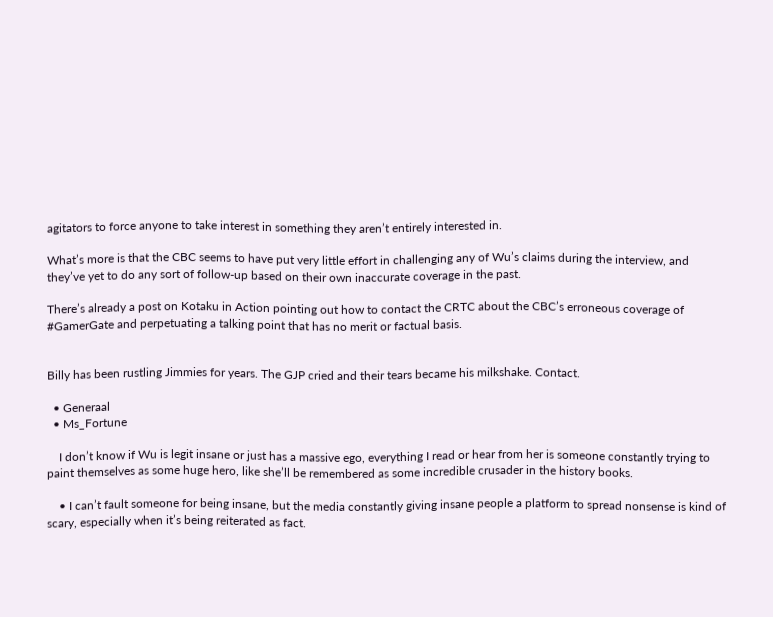agitators to force anyone to take interest in something they aren’t entirely interested in.

What’s more is that the CBC seems to have put very little effort in challenging any of Wu’s claims during the interview, and they’ve yet to do any sort of follow-up based on their own inaccurate coverage in the past.

There’s already a post on Kotaku in Action pointing out how to contact the CRTC about the CBC’s erroneous coverage of #GamerGate and perpetuating a talking point that has no merit or factual basis.


Billy has been rustling Jimmies for years. The GJP cried and their tears became his milkshake. Contact.

  • Generaal
  • Ms_Fortune

    I don’t know if Wu is legit insane or just has a massive ego, everything I read or hear from her is someone constantly trying to paint themselves as some huge hero, like she’ll be remembered as some incredible crusader in the history books.

    • I can’t fault someone for being insane, but the media constantly giving insane people a platform to spread nonsense is kind of scary, especially when it’s being reiterated as fact.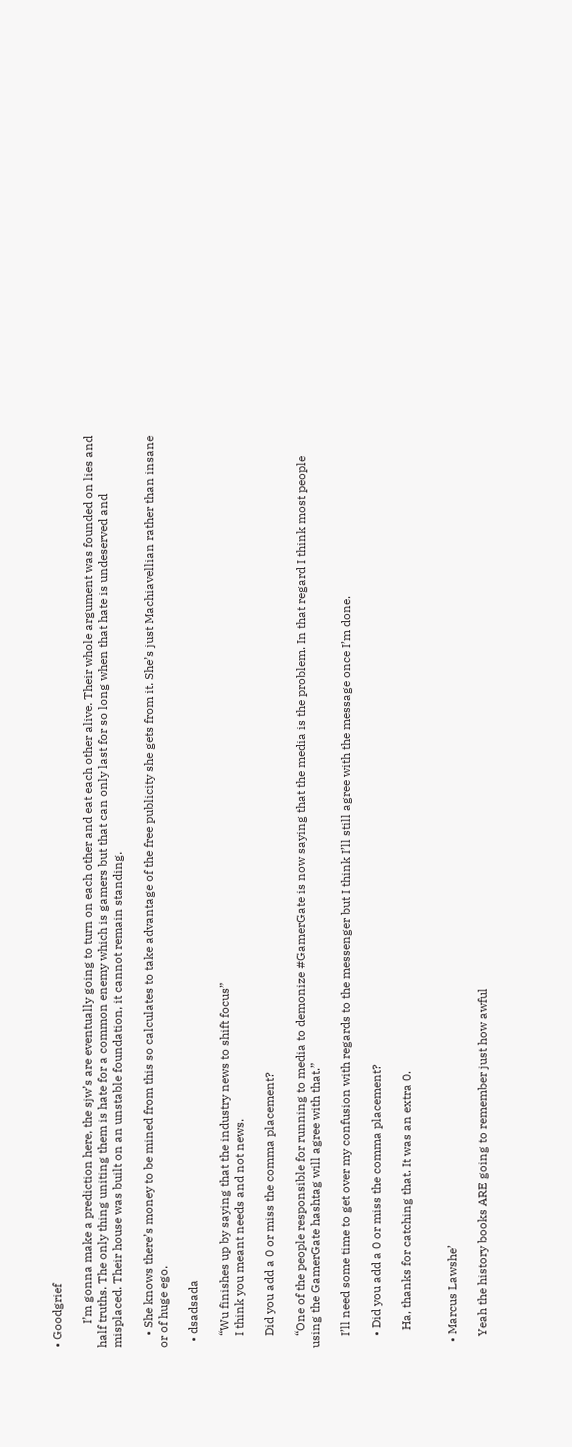• Goodgrief

        I’m gonna make a prediction here, the sjw’s are eventually going to turn on each other and eat each other alive. Their whole argument was founded on lies and half truths. The only thing uniting them is hate for a common enemy which is gamers but that can only last for so long when that hate is undeserved and misplaced. Their house was built on an unstable foundation, it cannot remain standing.

    • She knows there’s money to be mined from this so calculates to take advantage of the free publicity she gets from it. She’s just Machiavellian rather than insane or of huge ego.

  • dsadsada

    “Wu finishes up by saying that the industry news to shift focus”
    I think you meant needs and not news.

    Did you add a 0 or miss the comma placement?

    “One of the people responsible for running to media to demonize #GamerGate is now saying that the media is the problem. In that regard I think most people using the GamerGate hashtag will agree with that.”

    I’ll need some time to get over my confusion with regards to the messenger but I think I’ll still agree with the message once I’m done.

    • Did you add a 0 or miss the comma placement?

      Ha, thanks for catching that. It was an extra 0.


  • Marcus Lawshe’

    Yeah the history books ARE going to remember just how awful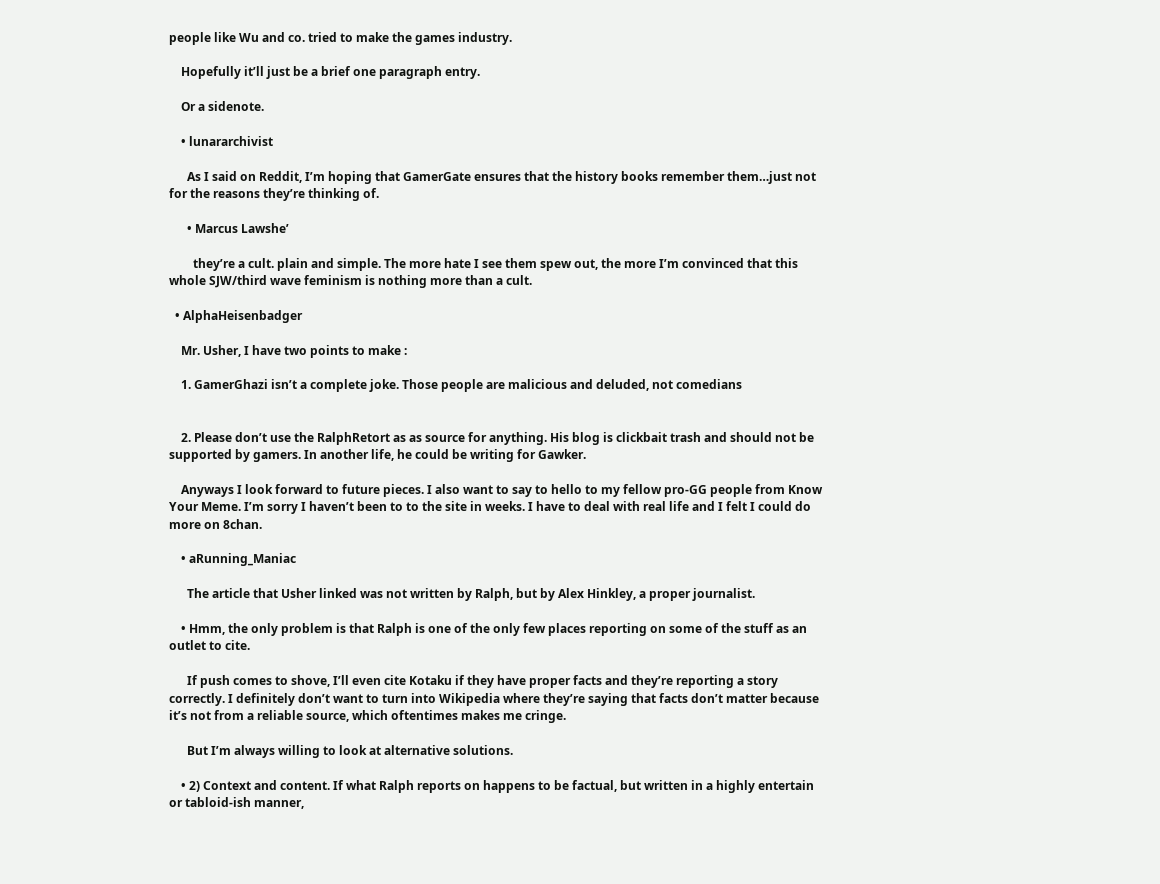people like Wu and co. tried to make the games industry.

    Hopefully it’ll just be a brief one paragraph entry.

    Or a sidenote.

    • lunararchivist

      As I said on Reddit, I’m hoping that GamerGate ensures that the history books remember them…just not for the reasons they’re thinking of.

      • Marcus Lawshe’

        they’re a cult. plain and simple. The more hate I see them spew out, the more I’m convinced that this whole SJW/third wave feminism is nothing more than a cult.

  • AlphaHeisenbadger

    Mr. Usher, I have two points to make :

    1. GamerGhazi isn’t a complete joke. Those people are malicious and deluded, not comedians


    2. Please don’t use the RalphRetort as as source for anything. His blog is clickbait trash and should not be supported by gamers. In another life, he could be writing for Gawker.

    Anyways I look forward to future pieces. I also want to say to hello to my fellow pro-GG people from Know Your Meme. I’m sorry I haven’t been to to the site in weeks. I have to deal with real life and I felt I could do more on 8chan.

    • aRunning_Maniac

      The article that Usher linked was not written by Ralph, but by Alex Hinkley, a proper journalist.

    • Hmm, the only problem is that Ralph is one of the only few places reporting on some of the stuff as an outlet to cite.

      If push comes to shove, I’ll even cite Kotaku if they have proper facts and they’re reporting a story correctly. I definitely don’t want to turn into Wikipedia where they’re saying that facts don’t matter because it’s not from a reliable source, which oftentimes makes me cringe.

      But I’m always willing to look at alternative solutions.

    • 2) Context and content. If what Ralph reports on happens to be factual, but written in a highly entertain or tabloid-ish manner,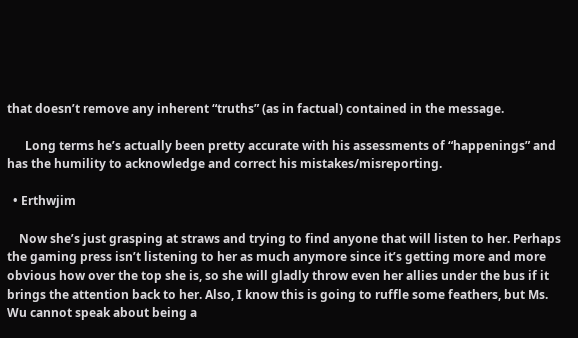that doesn’t remove any inherent “truths” (as in factual) contained in the message.

      Long terms he’s actually been pretty accurate with his assessments of “happenings” and has the humility to acknowledge and correct his mistakes/misreporting.

  • Erthwjim

    Now she’s just grasping at straws and trying to find anyone that will listen to her. Perhaps the gaming press isn’t listening to her as much anymore since it’s getting more and more obvious how over the top she is, so she will gladly throw even her allies under the bus if it brings the attention back to her. Also, I know this is going to ruffle some feathers, but Ms. Wu cannot speak about being a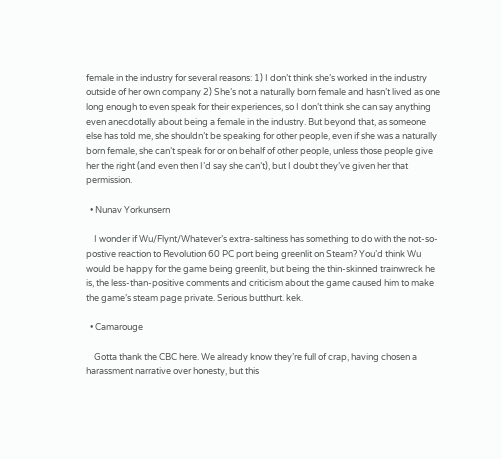female in the industry for several reasons: 1) I don’t think she’s worked in the industry outside of her own company 2) She’s not a naturally born female and hasn’t lived as one long enough to even speak for their experiences, so I don’t think she can say anything even anecdotally about being a female in the industry. But beyond that, as someone else has told me, she shouldn’t be speaking for other people, even if she was a naturally born female, she can’t speak for or on behalf of other people, unless those people give her the right (and even then I’d say she can’t), but I doubt they’ve given her that permission.

  • Nunav Yorkunsern

    I wonder if Wu/Flynt/Whatever’s extra-saltiness has something to do with the not-so-postive reaction to Revolution 60 PC port being greenlit on Steam? You’d think Wu would be happy for the game being greenlit, but being the thin-skinned trainwreck he is, the less-than-positive comments and criticism about the game caused him to make the game’s steam page private. Serious butthurt. kek.

  • Camarouge

    Gotta thank the CBC here. We already know they’re full of crap, having chosen a harassment narrative over honesty, but this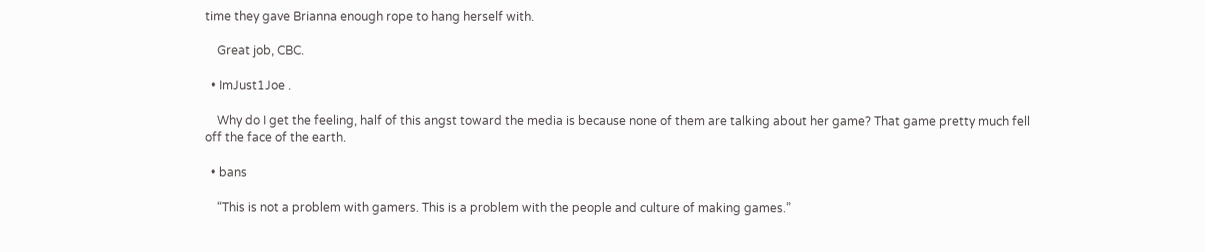time they gave Brianna enough rope to hang herself with.

    Great job, CBC.

  • ImJust1Joe .

    Why do I get the feeling, half of this angst toward the media is because none of them are talking about her game? That game pretty much fell off the face of the earth.

  • bans

    “This is not a problem with gamers. This is a problem with the people and culture of making games.”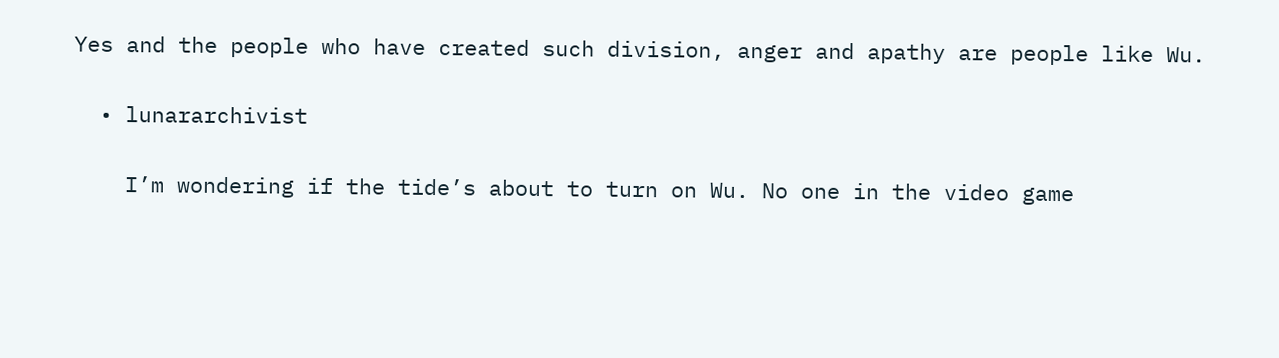Yes and the people who have created such division, anger and apathy are people like Wu.

  • lunararchivist

    I’m wondering if the tide’s about to turn on Wu. No one in the video game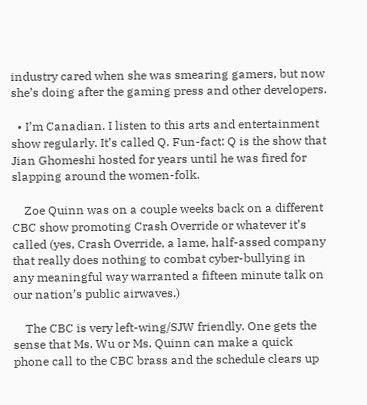industry cared when she was smearing gamers, but now she’s doing after the gaming press and other developers.

  • I’m Canadian. I listen to this arts and entertainment show regularly. It’s called Q. Fun-fact: Q is the show that Jian Ghomeshi hosted for years until he was fired for slapping around the women-folk.

    Zoe Quinn was on a couple weeks back on a different CBC show promoting Crash Override or whatever it’s called (yes, Crash Override, a lame, half-assed company that really does nothing to combat cyber-bullying in any meaningful way warranted a fifteen minute talk on our nation’s public airwaves.)

    The CBC is very left-wing/SJW friendly. One gets the sense that Ms. Wu or Ms. Quinn can make a quick phone call to the CBC brass and the schedule clears up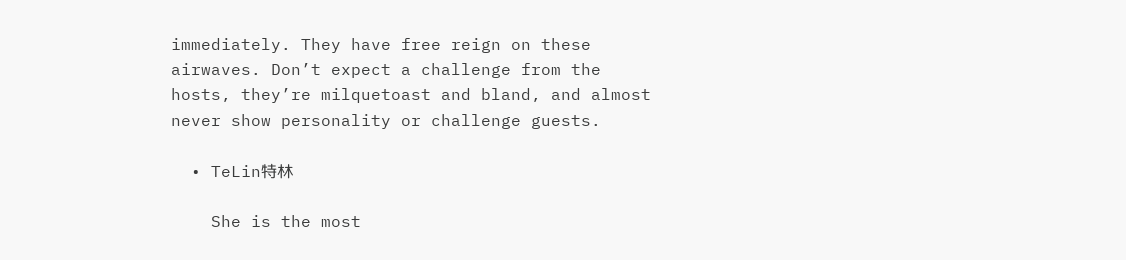immediately. They have free reign on these airwaves. Don’t expect a challenge from the hosts, they’re milquetoast and bland, and almost never show personality or challenge guests.

  • TeLin特林

    She is the most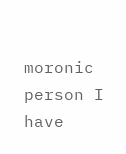moronic person I have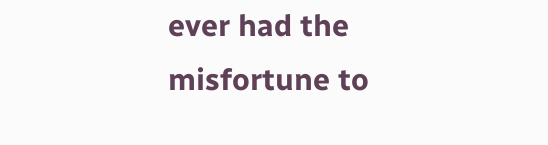ever had the misfortune to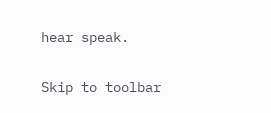hear speak.

Skip to toolbar